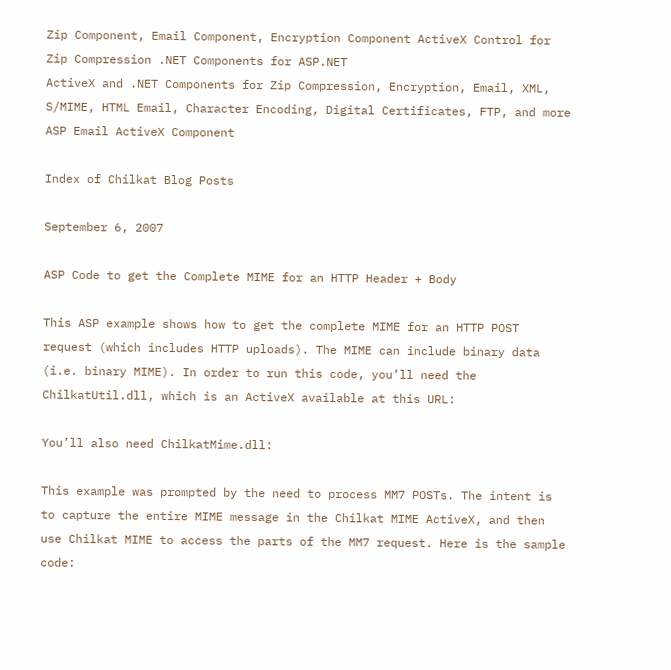Zip Component, Email Component, Encryption Component ActiveX Control for Zip Compression .NET Components for ASP.NET
ActiveX and .NET Components for Zip Compression, Encryption, Email, XML, S/MIME, HTML Email, Character Encoding, Digital Certificates, FTP, and more ASP Email ActiveX Component

Index of Chilkat Blog Posts

September 6, 2007

ASP Code to get the Complete MIME for an HTTP Header + Body

This ASP example shows how to get the complete MIME for an HTTP POST request (which includes HTTP uploads). The MIME can include binary data (i.e. binary MIME). In order to run this code, you’ll need the ChilkatUtil.dll, which is an ActiveX available at this URL:

You’ll also need ChilkatMime.dll:

This example was prompted by the need to process MM7 POSTs. The intent is to capture the entire MIME message in the Chilkat MIME ActiveX, and then use Chilkat MIME to access the parts of the MM7 request. Here is the sample code: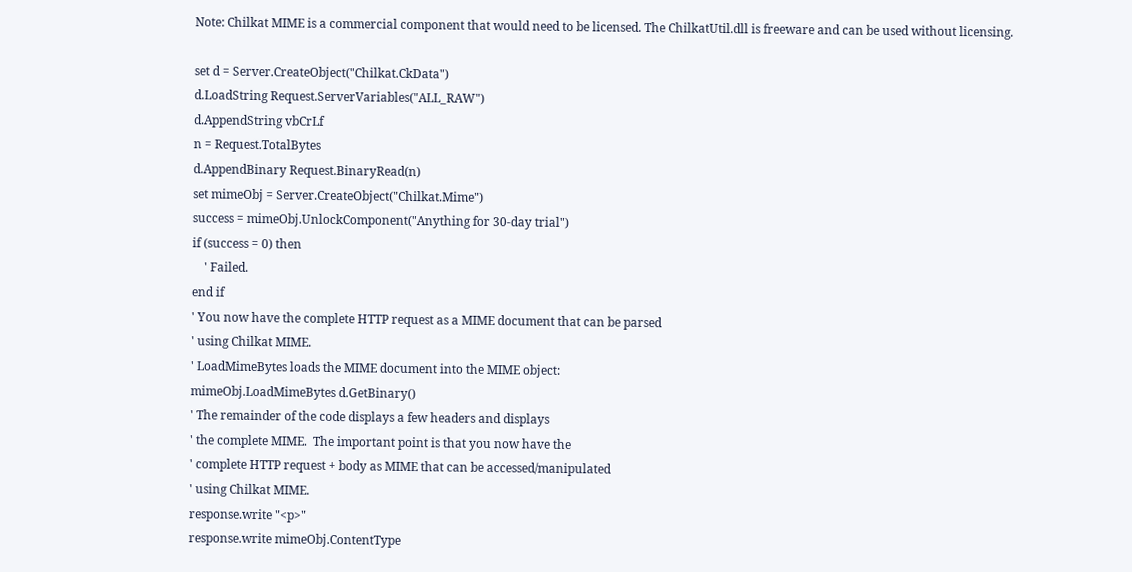Note: Chilkat MIME is a commercial component that would need to be licensed. The ChilkatUtil.dll is freeware and can be used without licensing.

set d = Server.CreateObject("Chilkat.CkData")
d.LoadString Request.ServerVariables("ALL_RAW")
d.AppendString vbCrLf
n = Request.TotalBytes
d.AppendBinary Request.BinaryRead(n)
set mimeObj = Server.CreateObject("Chilkat.Mime")
success = mimeObj.UnlockComponent("Anything for 30-day trial")
if (success = 0) then
    ' Failed.
end if
' You now have the complete HTTP request as a MIME document that can be parsed
' using Chilkat MIME.
' LoadMimeBytes loads the MIME document into the MIME object:
mimeObj.LoadMimeBytes d.GetBinary()
' The remainder of the code displays a few headers and displays
' the complete MIME.  The important point is that you now have the
' complete HTTP request + body as MIME that can be accessed/manipulated
' using Chilkat MIME.
response.write "<p>"
response.write mimeObj.ContentType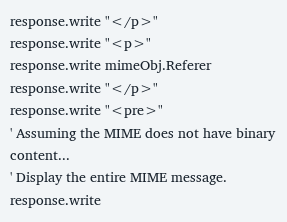response.write "</p>"
response.write "<p>"
response.write mimeObj.Referer
response.write "</p>"
response.write "<pre>"
' Assuming the MIME does not have binary content...
' Display the entire MIME message.
response.write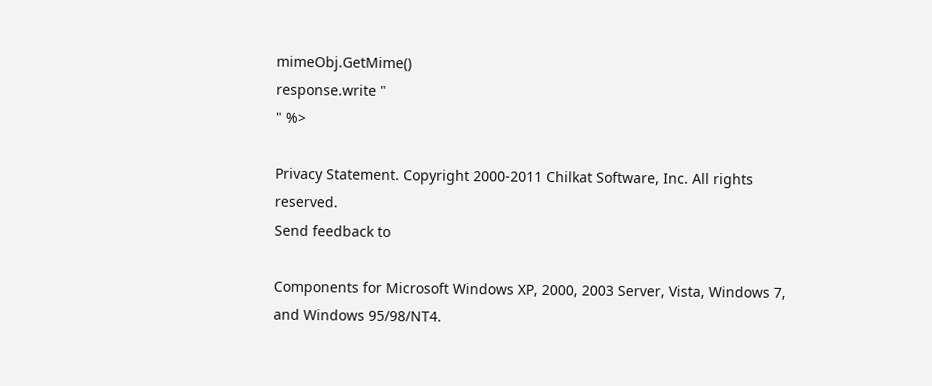mimeObj.GetMime()
response.write "
" %>

Privacy Statement. Copyright 2000-2011 Chilkat Software, Inc. All rights reserved.
Send feedback to

Components for Microsoft Windows XP, 2000, 2003 Server, Vista, Windows 7, and Windows 95/98/NT4.